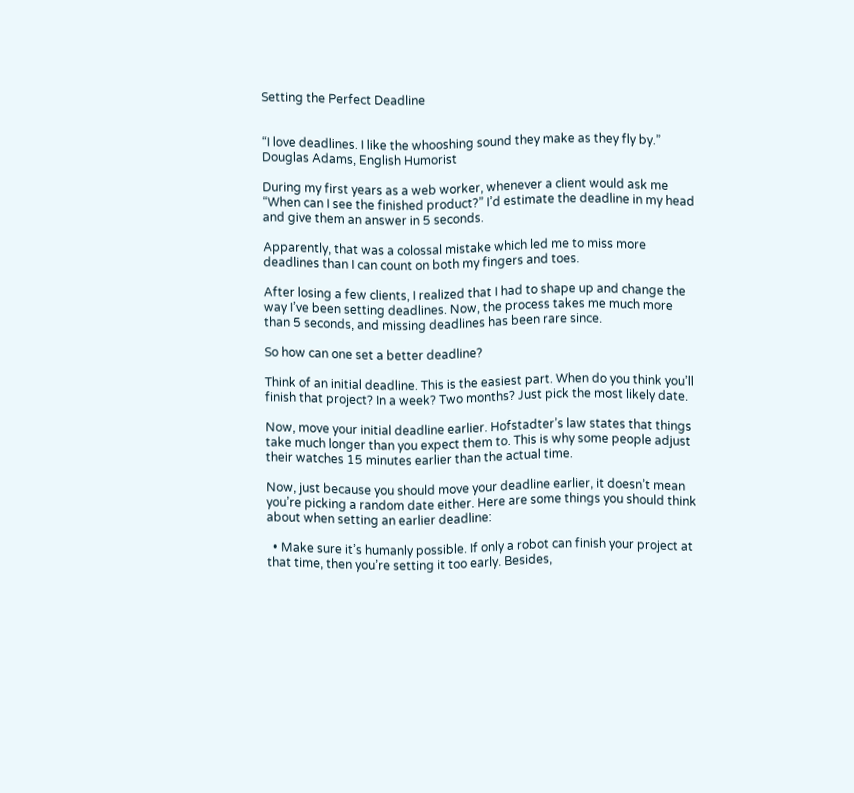Setting the Perfect Deadline


“I love deadlines. I like the whooshing sound they make as they fly by.”
Douglas Adams, English Humorist

During my first years as a web worker, whenever a client would ask me “When can I see the finished product?” I’d estimate the deadline in my head and give them an answer in 5 seconds.

Apparently, that was a colossal mistake which led me to miss more deadlines than I can count on both my fingers and toes.

After losing a few clients, I realized that I had to shape up and change the way I’ve been setting deadlines. Now, the process takes me much more than 5 seconds, and missing deadlines has been rare since.

So how can one set a better deadline?

Think of an initial deadline. This is the easiest part. When do you think you’ll finish that project? In a week? Two months? Just pick the most likely date.

Now, move your initial deadline earlier. Hofstadter’s law states that things take much longer than you expect them to. This is why some people adjust their watches 15 minutes earlier than the actual time.

Now, just because you should move your deadline earlier, it doesn’t mean you’re picking a random date either. Here are some things you should think about when setting an earlier deadline:

  • Make sure it’s humanly possible. If only a robot can finish your project at that time, then you’re setting it too early. Besides,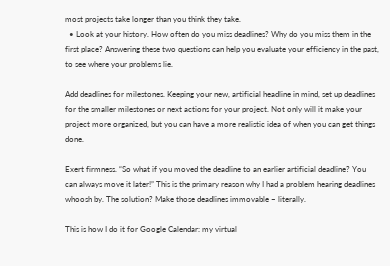most projects take longer than you think they take.
  • Look at your history. How often do you miss deadlines? Why do you miss them in the first place? Answering these two questions can help you evaluate your efficiency in the past, to see where your problems lie.

Add deadlines for milestones. Keeping your new, artificial headline in mind, set up deadlines for the smaller milestones or next actions for your project. Not only will it make your project more organized, but you can have a more realistic idea of when you can get things done.

Exert firmness. “So what if you moved the deadline to an earlier artificial deadline? You can always move it later!” This is the primary reason why I had a problem hearing deadlines whoosh by. The solution? Make those deadlines immovable – literally.

This is how I do it for Google Calendar: my virtual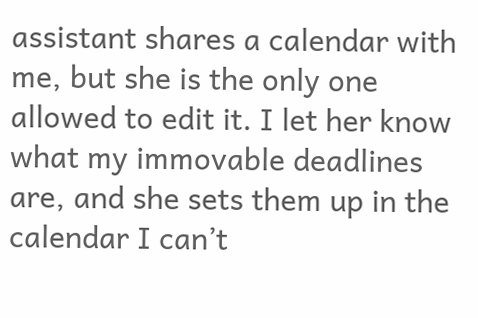assistant shares a calendar with me, but she is the only one allowed to edit it. I let her know what my immovable deadlines are, and she sets them up in the calendar I can’t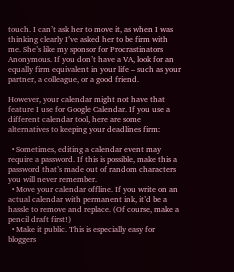touch. I can’t ask her to move it, as when I was thinking clearly I’ve asked her to be firm with me. She’s like my sponsor for Procrastinators Anonymous. If you don’t have a VA, look for an equally firm equivalent in your life – such as your partner, a colleague, or a good friend.

However, your calendar might not have that feature I use for Google Calendar. If you use a different calendar tool, here are some alternatives to keeping your deadlines firm:

  • Sometimes, editing a calendar event may require a password. If this is possible, make this a password that’s made out of random characters you will never remember.
  • Move your calendar offline. If you write on an actual calendar with permanent ink, it’d be a hassle to remove and replace. (Of course, make a pencil draft first!)
  • Make it public. This is especially easy for bloggers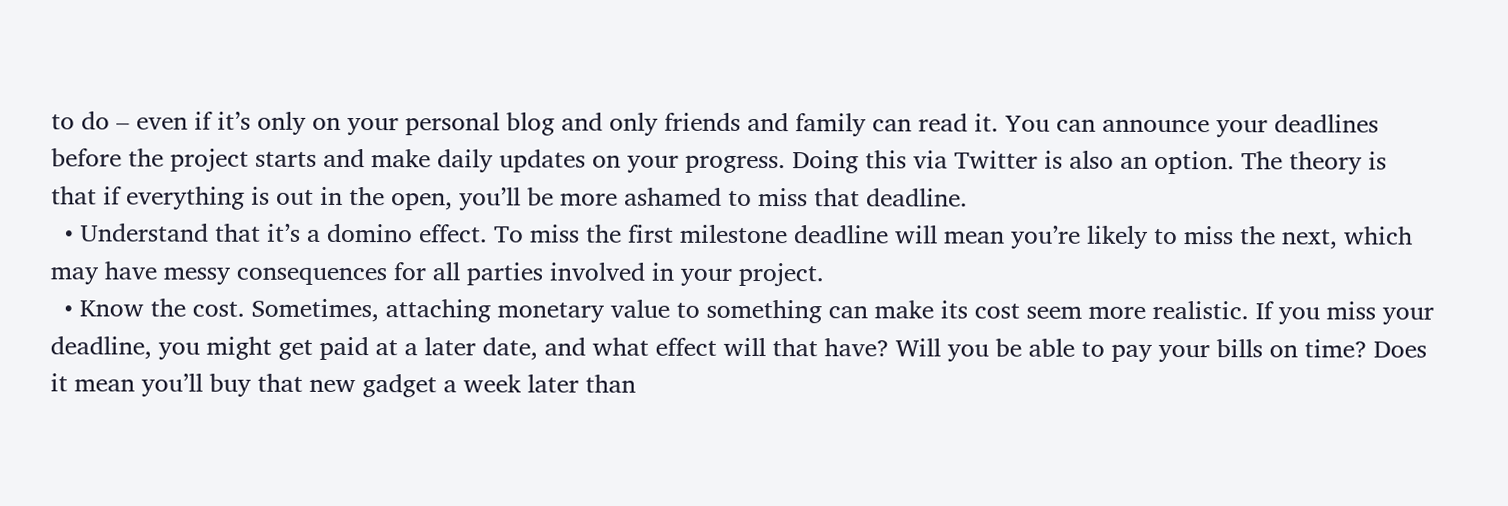to do – even if it’s only on your personal blog and only friends and family can read it. You can announce your deadlines before the project starts and make daily updates on your progress. Doing this via Twitter is also an option. The theory is that if everything is out in the open, you’ll be more ashamed to miss that deadline.
  • Understand that it’s a domino effect. To miss the first milestone deadline will mean you’re likely to miss the next, which may have messy consequences for all parties involved in your project.
  • Know the cost. Sometimes, attaching monetary value to something can make its cost seem more realistic. If you miss your deadline, you might get paid at a later date, and what effect will that have? Will you be able to pay your bills on time? Does it mean you’ll buy that new gadget a week later than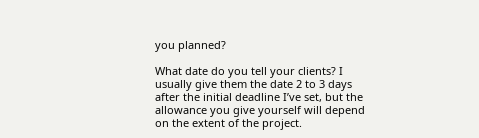you planned?

What date do you tell your clients? I usually give them the date 2 to 3 days after the initial deadline I’ve set, but the allowance you give yourself will depend on the extent of the project.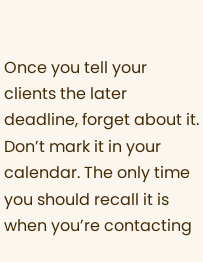Once you tell your clients the later deadline, forget about it. Don’t mark it in your calendar. The only time you should recall it is when you’re contacting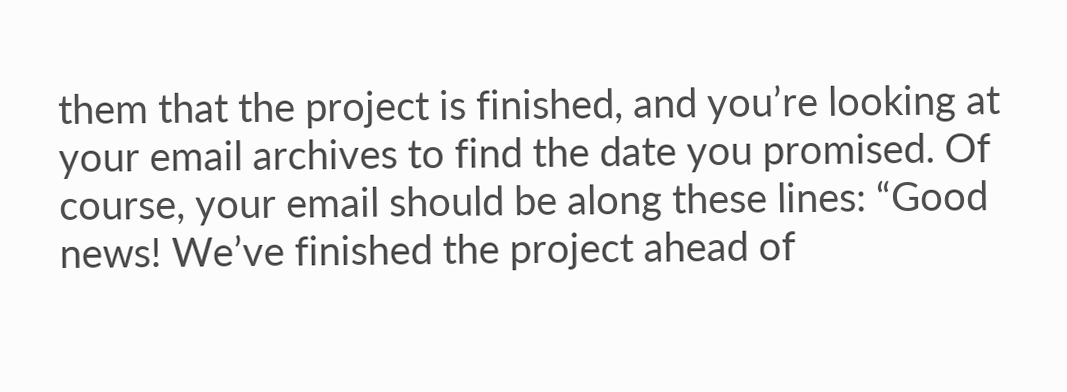them that the project is finished, and you’re looking at your email archives to find the date you promised. Of course, your email should be along these lines: “Good news! We’ve finished the project ahead of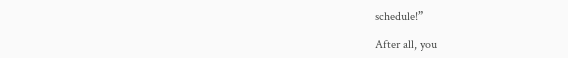schedule!”

After all, you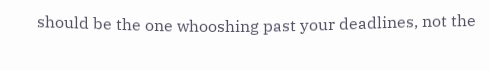should be the one whooshing past your deadlines, not the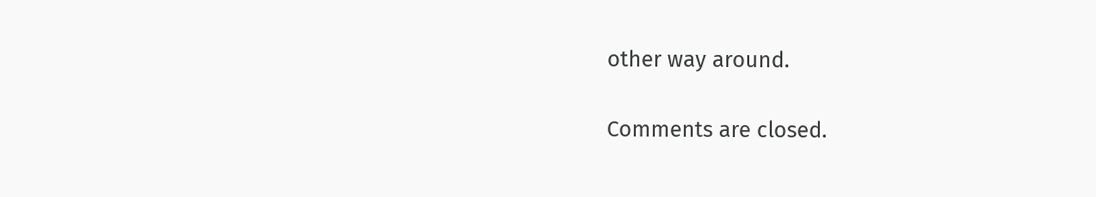other way around.

Comments are closed.